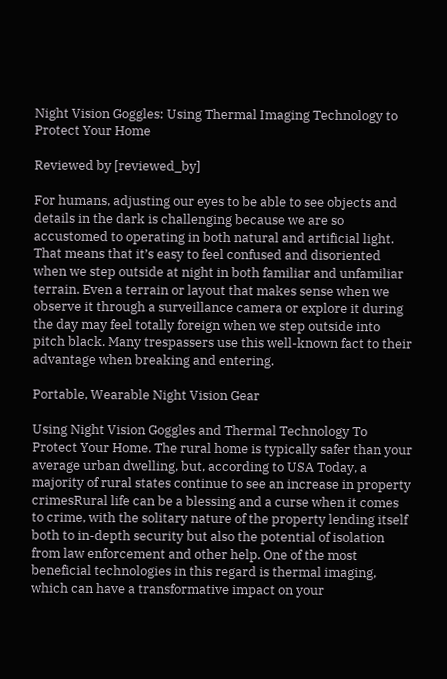Night Vision Goggles: Using Thermal Imaging Technology to Protect Your Home

Reviewed by [reviewed_by]

For humans, adjusting our eyes to be able to see objects and details in the dark is challenging because we are so accustomed to operating in both natural and artificial light. That means that it’s easy to feel confused and disoriented when we step outside at night in both familiar and unfamiliar terrain. Even a terrain or layout that makes sense when we observe it through a surveillance camera or explore it during the day may feel totally foreign when we step outside into pitch black. Many trespassers use this well-known fact to their advantage when breaking and entering.

Portable, Wearable Night Vision Gear

Using Night Vision Goggles and Thermal Technology To Protect Your Home. The rural home is typically safer than your average urban dwelling, but, according to USA Today, a majority of rural states continue to see an increase in property crimesRural life can be a blessing and a curse when it comes to crime, with the solitary nature of the property lending itself both to in-depth security but also the potential of isolation from law enforcement and other help. One of the most beneficial technologies in this regard is thermal imaging, which can have a transformative impact on your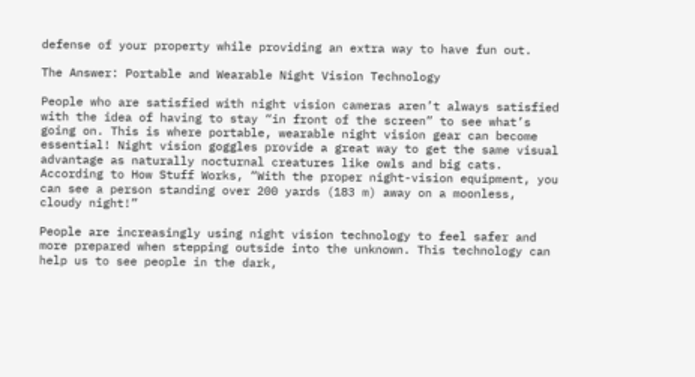defense of your property while providing an extra way to have fun out.

The Answer: Portable and Wearable Night Vision Technology

People who are satisfied with night vision cameras aren’t always satisfied with the idea of having to stay “in front of the screen” to see what’s going on. This is where portable, wearable night vision gear can become essential! Night vision goggles provide a great way to get the same visual advantage as naturally nocturnal creatures like owls and big cats. According to How Stuff Works, “With the proper night-vision equipment, you can see a person standing over 200 yards (183 m) away on a moonless, cloudy night!”

People are increasingly using night vision technology to feel safer and more prepared when stepping outside into the unknown. This technology can help us to see people in the dark,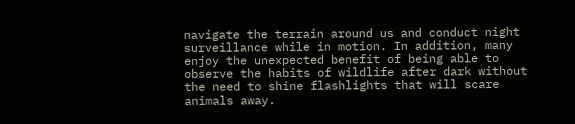navigate the terrain around us and conduct night surveillance while in motion. In addition, many enjoy the unexpected benefit of being able to observe the habits of wildlife after dark without the need to shine flashlights that will scare animals away.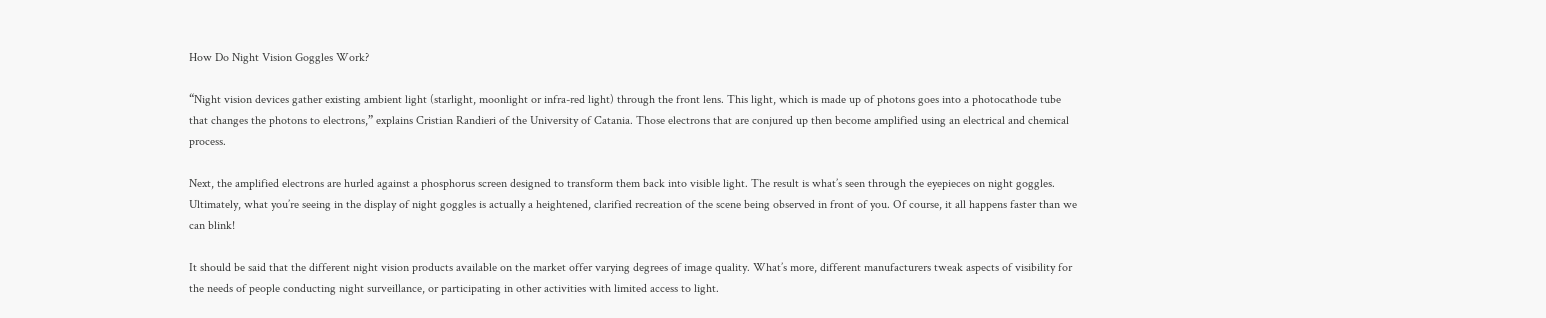How Do Night Vision Goggles Work?

“Night vision devices gather existing ambient light (starlight, moonlight or infra-red light) through the front lens. This light, which is made up of photons goes into a photocathode tube that changes the photons to electrons,” explains Cristian Randieri of the University of Catania. Those electrons that are conjured up then become amplified using an electrical and chemical process.

Next, the amplified electrons are hurled against a phosphorus screen designed to transform them back into visible light. The result is what’s seen through the eyepieces on night goggles. Ultimately, what you’re seeing in the display of night goggles is actually a heightened, clarified recreation of the scene being observed in front of you. Of course, it all happens faster than we can blink!

It should be said that the different night vision products available on the market offer varying degrees of image quality. What’s more, different manufacturers tweak aspects of visibility for the needs of people conducting night surveillance, or participating in other activities with limited access to light.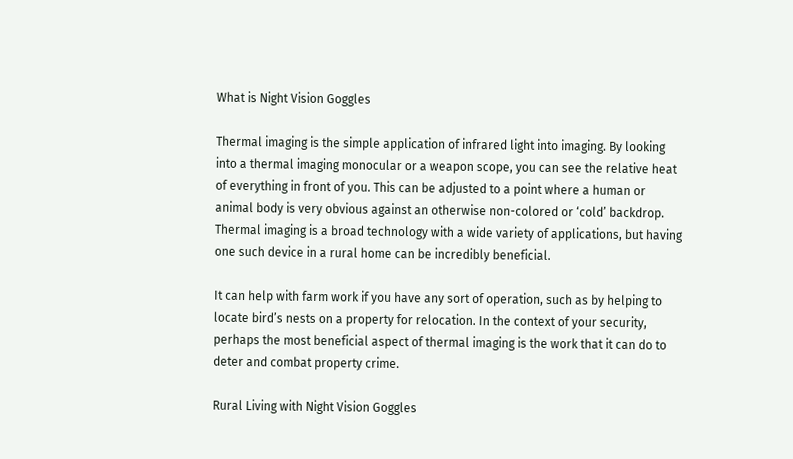What is Night Vision Goggles

Thermal imaging is the simple application of infrared light into imaging. By looking into a thermal imaging monocular or a weapon scope, you can see the relative heat of everything in front of you. This can be adjusted to a point where a human or animal body is very obvious against an otherwise non-colored or ‘cold’ backdrop. Thermal imaging is a broad technology with a wide variety of applications, but having one such device in a rural home can be incredibly beneficial.

It can help with farm work if you have any sort of operation, such as by helping to locate bird’s nests on a property for relocation. In the context of your security, perhaps the most beneficial aspect of thermal imaging is the work that it can do to deter and combat property crime.

Rural Living with Night Vision Goggles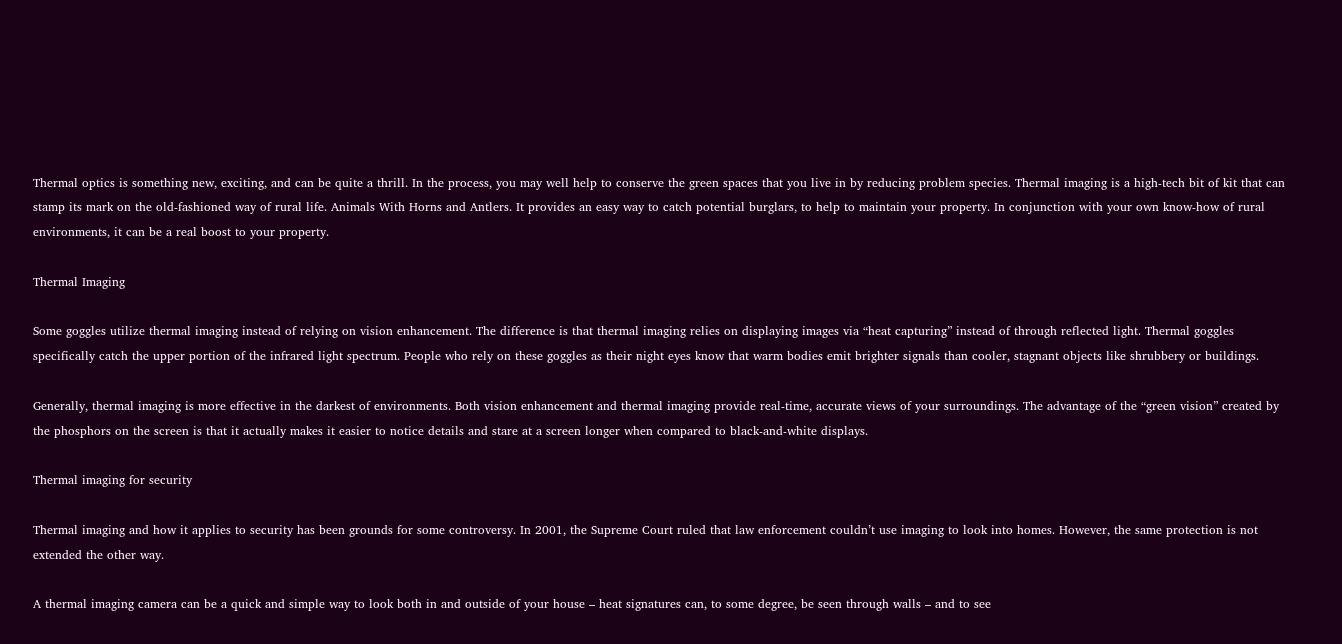Thermal optics is something new, exciting, and can be quite a thrill. In the process, you may well help to conserve the green spaces that you live in by reducing problem species. Thermal imaging is a high-tech bit of kit that can stamp its mark on the old-fashioned way of rural life. Animals With Horns and Antlers. It provides an easy way to catch potential burglars, to help to maintain your property. In conjunction with your own know-how of rural environments, it can be a real boost to your property.

Thermal Imaging

Some goggles utilize thermal imaging instead of relying on vision enhancement. The difference is that thermal imaging relies on displaying images via “heat capturing” instead of through reflected light. Thermal goggles specifically catch the upper portion of the infrared light spectrum. People who rely on these goggles as their night eyes know that warm bodies emit brighter signals than cooler, stagnant objects like shrubbery or buildings.

Generally, thermal imaging is more effective in the darkest of environments. Both vision enhancement and thermal imaging provide real-time, accurate views of your surroundings. The advantage of the “green vision” created by the phosphors on the screen is that it actually makes it easier to notice details and stare at a screen longer when compared to black-and-white displays.

Thermal imaging for security

Thermal imaging and how it applies to security has been grounds for some controversy. In 2001, the Supreme Court ruled that law enforcement couldn’t use imaging to look into homes. However, the same protection is not extended the other way.

A thermal imaging camera can be a quick and simple way to look both in and outside of your house – heat signatures can, to some degree, be seen through walls – and to see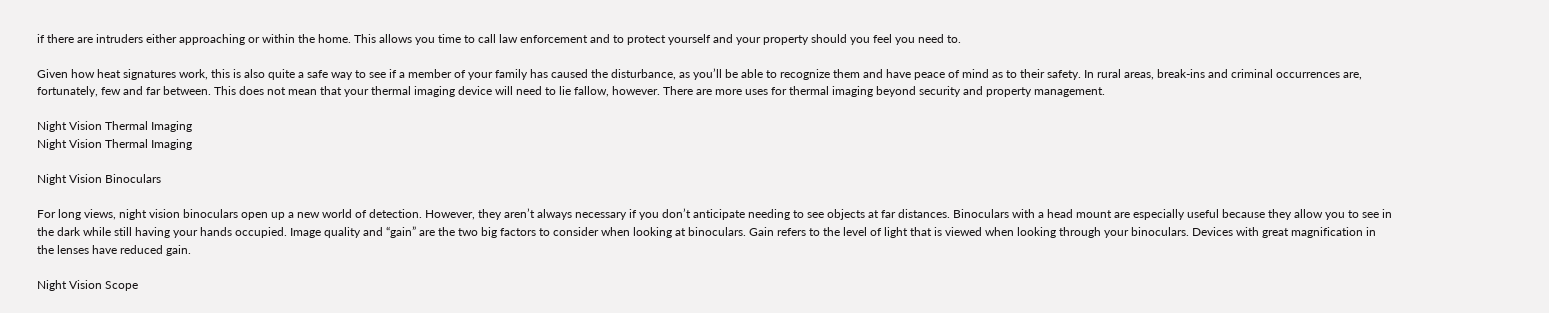if there are intruders either approaching or within the home. This allows you time to call law enforcement and to protect yourself and your property should you feel you need to.

Given how heat signatures work, this is also quite a safe way to see if a member of your family has caused the disturbance, as you’ll be able to recognize them and have peace of mind as to their safety. In rural areas, break-ins and criminal occurrences are, fortunately, few and far between. This does not mean that your thermal imaging device will need to lie fallow, however. There are more uses for thermal imaging beyond security and property management.

Night Vision Thermal Imaging
Night Vision Thermal Imaging

Night Vision Binoculars

For long views, night vision binoculars open up a new world of detection. However, they aren’t always necessary if you don’t anticipate needing to see objects at far distances. Binoculars with a head mount are especially useful because they allow you to see in the dark while still having your hands occupied. Image quality and “gain” are the two big factors to consider when looking at binoculars. Gain refers to the level of light that is viewed when looking through your binoculars. Devices with great magnification in the lenses have reduced gain.

Night Vision Scope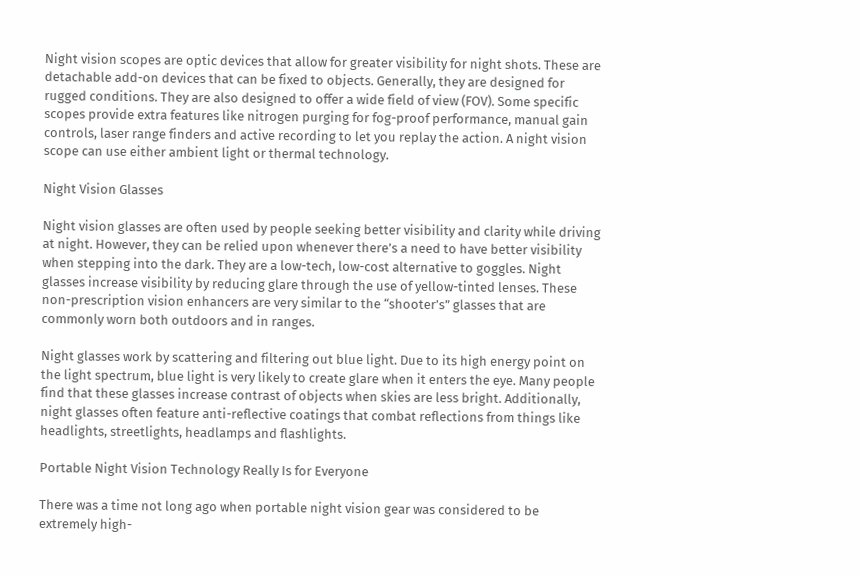Night vision scopes are optic devices that allow for greater visibility for night shots. These are detachable add-on devices that can be fixed to objects. Generally, they are designed for rugged conditions. They are also designed to offer a wide field of view (FOV). Some specific scopes provide extra features like nitrogen purging for fog-proof performance, manual gain controls, laser range finders and active recording to let you replay the action. A night vision scope can use either ambient light or thermal technology.

Night Vision Glasses

Night vision glasses are often used by people seeking better visibility and clarity while driving at night. However, they can be relied upon whenever there’s a need to have better visibility when stepping into the dark. They are a low-tech, low-cost alternative to goggles. Night glasses increase visibility by reducing glare through the use of yellow-tinted lenses. These non-prescription vision enhancers are very similar to the “shooter’s” glasses that are commonly worn both outdoors and in ranges.

Night glasses work by scattering and filtering out blue light. Due to its high energy point on the light spectrum, blue light is very likely to create glare when it enters the eye. Many people find that these glasses increase contrast of objects when skies are less bright. Additionally, night glasses often feature anti-reflective coatings that combat reflections from things like headlights, streetlights, headlamps and flashlights.

Portable Night Vision Technology Really Is for Everyone

There was a time not long ago when portable night vision gear was considered to be extremely high-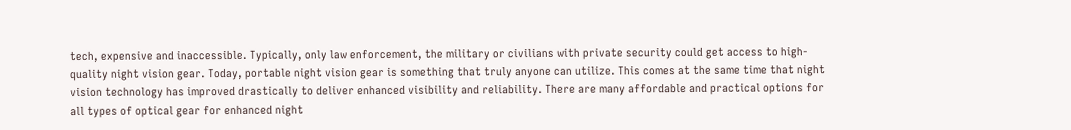tech, expensive and inaccessible. Typically, only law enforcement, the military or civilians with private security could get access to high-quality night vision gear. Today, portable night vision gear is something that truly anyone can utilize. This comes at the same time that night vision technology has improved drastically to deliver enhanced visibility and reliability. There are many affordable and practical options for all types of optical gear for enhanced night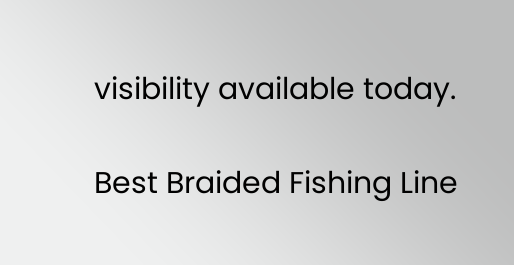visibility available today.

Best Braided Fishing Line